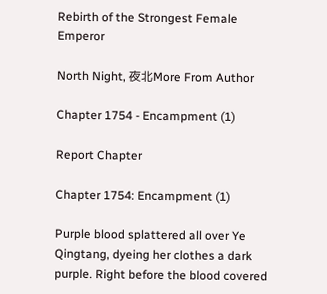Rebirth of the Strongest Female Emperor

North Night, 夜北More From Author

Chapter 1754 - Encampment (1)

Report Chapter

Chapter 1754: Encampment (1)

Purple blood splattered all over Ye Qingtang, dyeing her clothes a dark purple. Right before the blood covered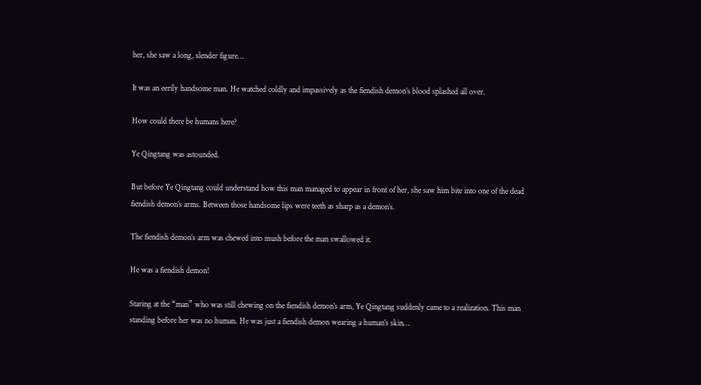her, she saw a long, slender figure…

It was an eerily handsome man. He watched coldly and impassively as the fiendish demon’s blood splashed all over.

How could there be humans here?

Ye Qingtang was astounded.

But before Ye Qingtang could understand how this man managed to appear in front of her, she saw him bite into one of the dead fiendish demon’s arms. Between those handsome lips were teeth as sharp as a demon’s.

The fiendish demon’s arm was chewed into mush before the man swallowed it.

He was a fiendish demon!

Staring at the “man” who was still chewing on the fiendish demon’s arm, Ye Qingtang suddenly came to a realization. This man standing before her was no human. He was just a fiendish demon wearing a human’s skin…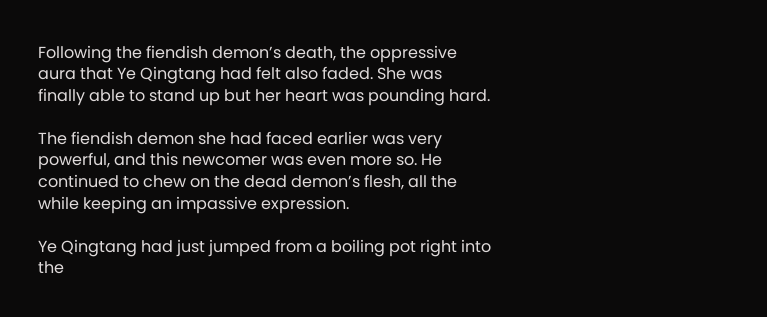Following the fiendish demon’s death, the oppressive aura that Ye Qingtang had felt also faded. She was finally able to stand up but her heart was pounding hard.

The fiendish demon she had faced earlier was very powerful, and this newcomer was even more so. He continued to chew on the dead demon’s flesh, all the while keeping an impassive expression.

Ye Qingtang had just jumped from a boiling pot right into the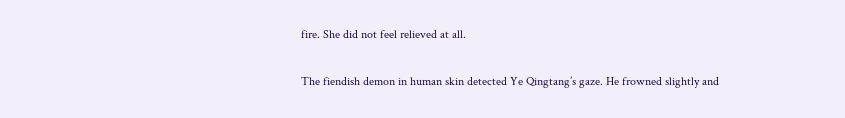fire. She did not feel relieved at all.

The fiendish demon in human skin detected Ye Qingtang’s gaze. He frowned slightly and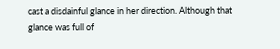cast a disdainful glance in her direction. Although that glance was full of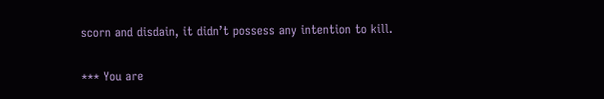scorn and disdain, it didn’t possess any intention to kill.

*** You are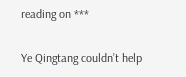reading on ***

Ye Qingtang couldn’t help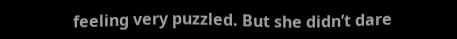feeling very puzzled. But she didn’t dare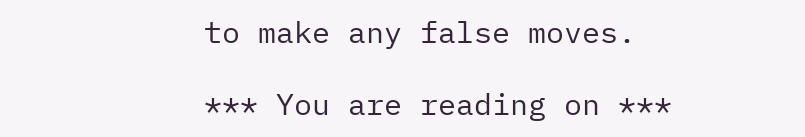to make any false moves.

*** You are reading on ***